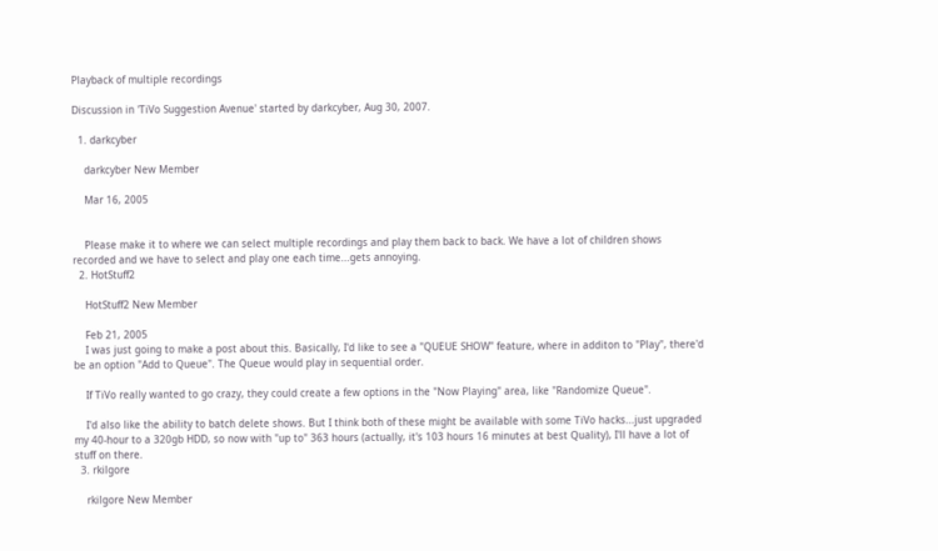Playback of multiple recordings

Discussion in 'TiVo Suggestion Avenue' started by darkcyber, Aug 30, 2007.

  1. darkcyber

    darkcyber New Member

    Mar 16, 2005


    Please make it to where we can select multiple recordings and play them back to back. We have a lot of children shows recorded and we have to select and play one each time...gets annoying.
  2. HotStuff2

    HotStuff2 New Member

    Feb 21, 2005
    I was just going to make a post about this. Basically, I'd like to see a "QUEUE SHOW" feature, where in additon to "Play", there'd be an option "Add to Queue". The Queue would play in sequential order.

    If TiVo really wanted to go crazy, they could create a few options in the "Now Playing" area, like "Randomize Queue".

    I'd also like the ability to batch delete shows. But I think both of these might be available with some TiVo hacks...just upgraded my 40-hour to a 320gb HDD, so now with "up to" 363 hours (actually, it's 103 hours 16 minutes at best Quality), I'll have a lot of stuff on there.
  3. rkilgore

    rkilgore New Member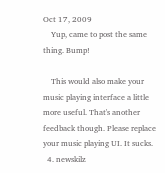Oct 17, 2009
    Yup, came to post the same thing. Bump!

    This would also make your music playing interface a little more useful. That's another feedback though. Please replace your music playing UI. It sucks.
  4. newskilz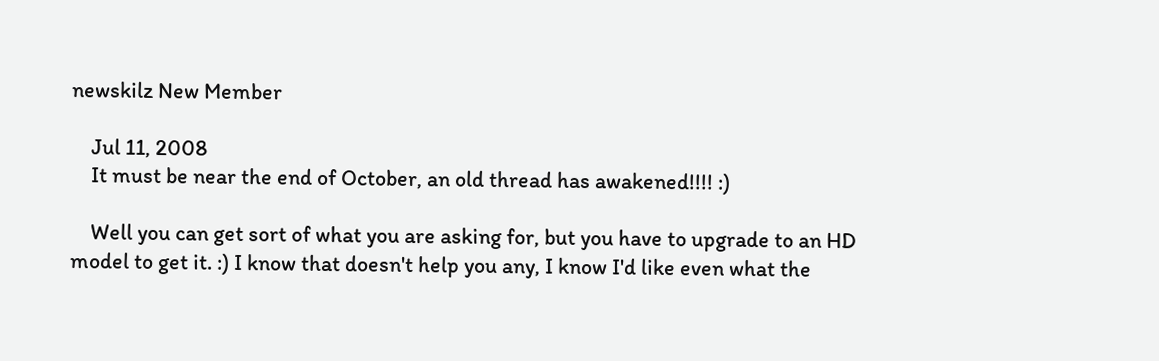newskilz New Member

    Jul 11, 2008
    It must be near the end of October, an old thread has awakened!!!! :)

    Well you can get sort of what you are asking for, but you have to upgrade to an HD model to get it. :) I know that doesn't help you any, I know I'd like even what the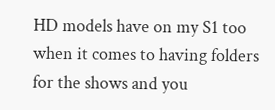HD models have on my S1 too when it comes to having folders for the shows and you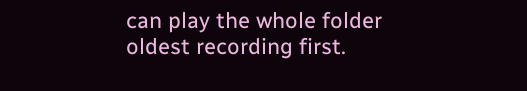can play the whole folder oldest recording first.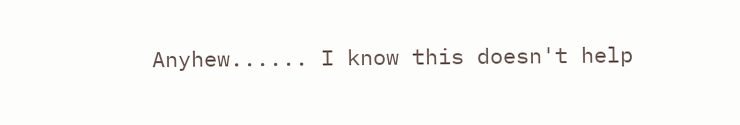Anyhew...... I know this doesn't help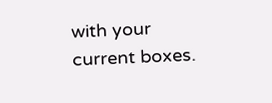with your current boxes.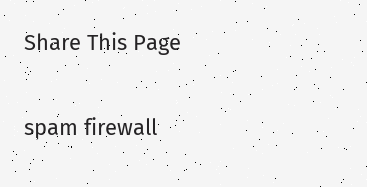Share This Page

spam firewall